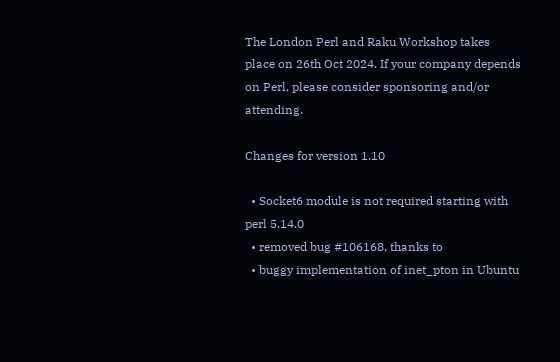The London Perl and Raku Workshop takes place on 26th Oct 2024. If your company depends on Perl, please consider sponsoring and/or attending.

Changes for version 1.10

  • Socket6 module is not required starting with perl 5.14.0
  • removed bug #106168, thanks to
  • buggy implementation of inet_pton in Ubuntu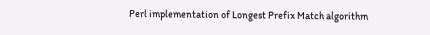Perl implementation of Longest Prefix Match algorithm